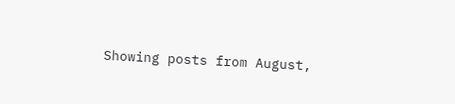Showing posts from August,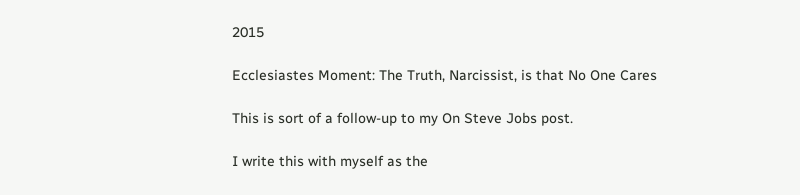2015

Ecclesiastes Moment: The Truth, Narcissist, is that No One Cares

This is sort of a follow-up to my On Steve Jobs post.

I write this with myself as the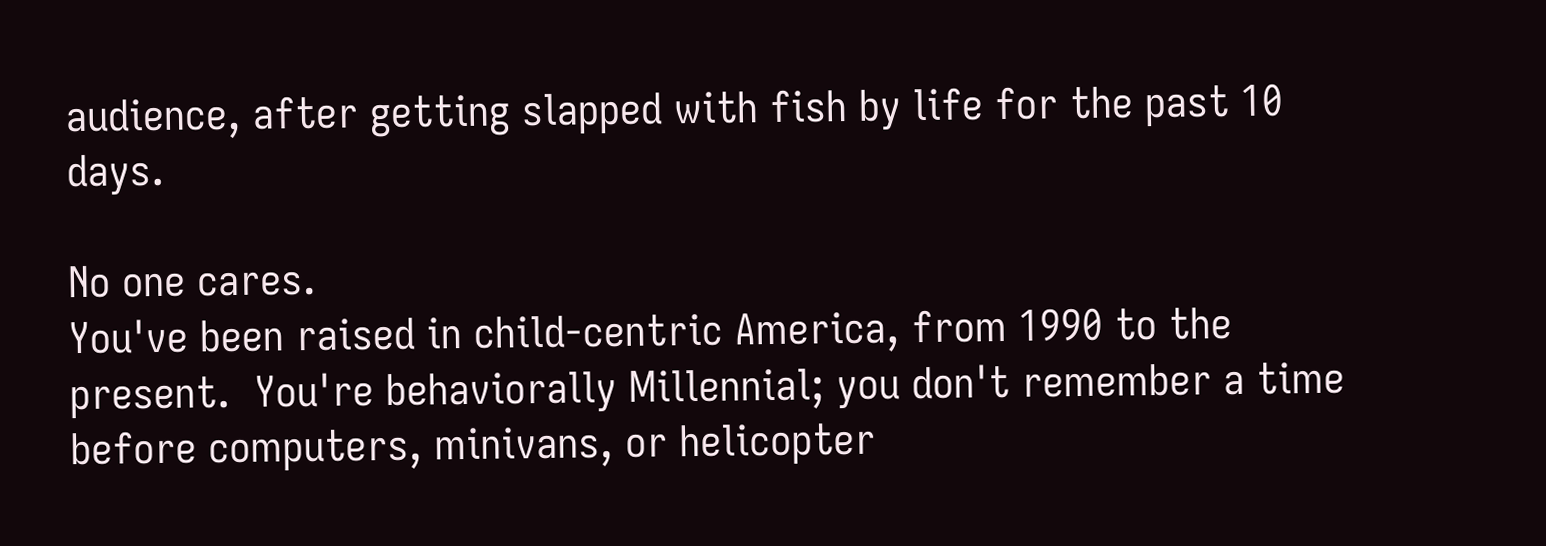audience, after getting slapped with fish by life for the past 10 days.

No one cares.
You've been raised in child-centric America, from 1990 to the present.  You're behaviorally Millennial; you don't remember a time before computers, minivans, or helicopter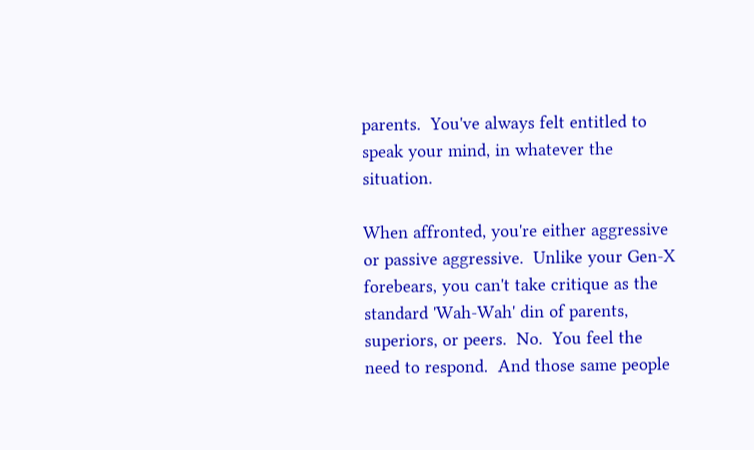parents.  You've always felt entitled to speak your mind, in whatever the situation.

When affronted, you're either aggressive or passive aggressive.  Unlike your Gen-X forebears, you can't take critique as the standard 'Wah-Wah' din of parents, superiors, or peers.  No.  You feel the need to respond.  And those same people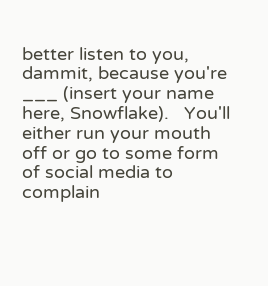better listen to you, dammit, because you're ___ (insert your name here, Snowflake).   You'll either run your mouth off or go to some form of social media to complain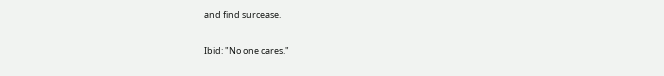and find surcease.

Ibid: "No one cares."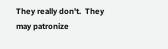They really don't.  They may patronize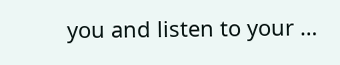you and listen to your …